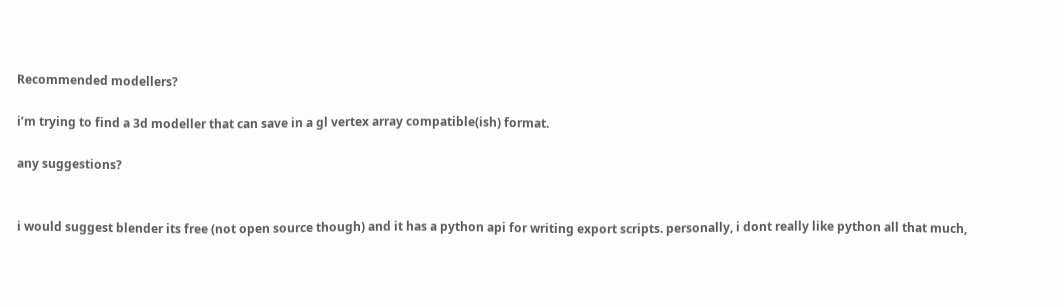Recommended modellers?

i’m trying to find a 3d modeller that can save in a gl vertex array compatible(ish) format.

any suggestions?


i would suggest blender its free (not open source though) and it has a python api for writing export scripts. personally, i dont really like python all that much,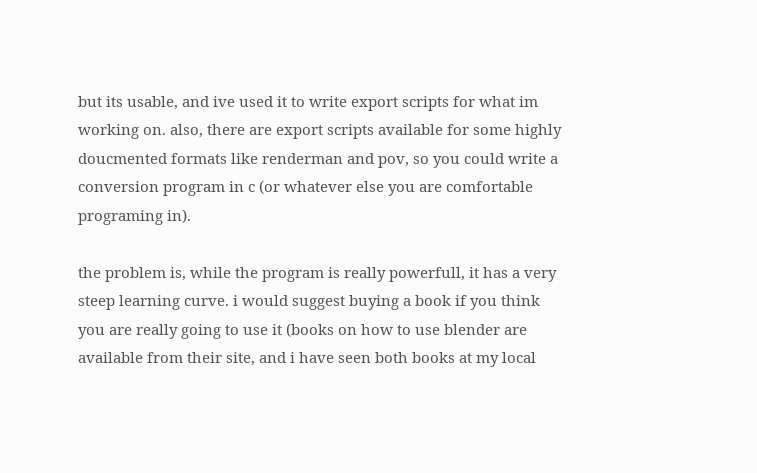but its usable, and ive used it to write export scripts for what im working on. also, there are export scripts available for some highly doucmented formats like renderman and pov, so you could write a conversion program in c (or whatever else you are comfortable programing in).

the problem is, while the program is really powerfull, it has a very steep learning curve. i would suggest buying a book if you think you are really going to use it (books on how to use blender are available from their site, and i have seen both books at my local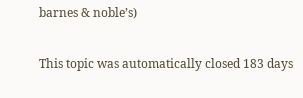barnes & noble’s)

This topic was automatically closed 183 days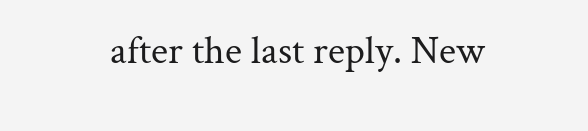after the last reply. New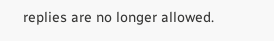replies are no longer allowed.